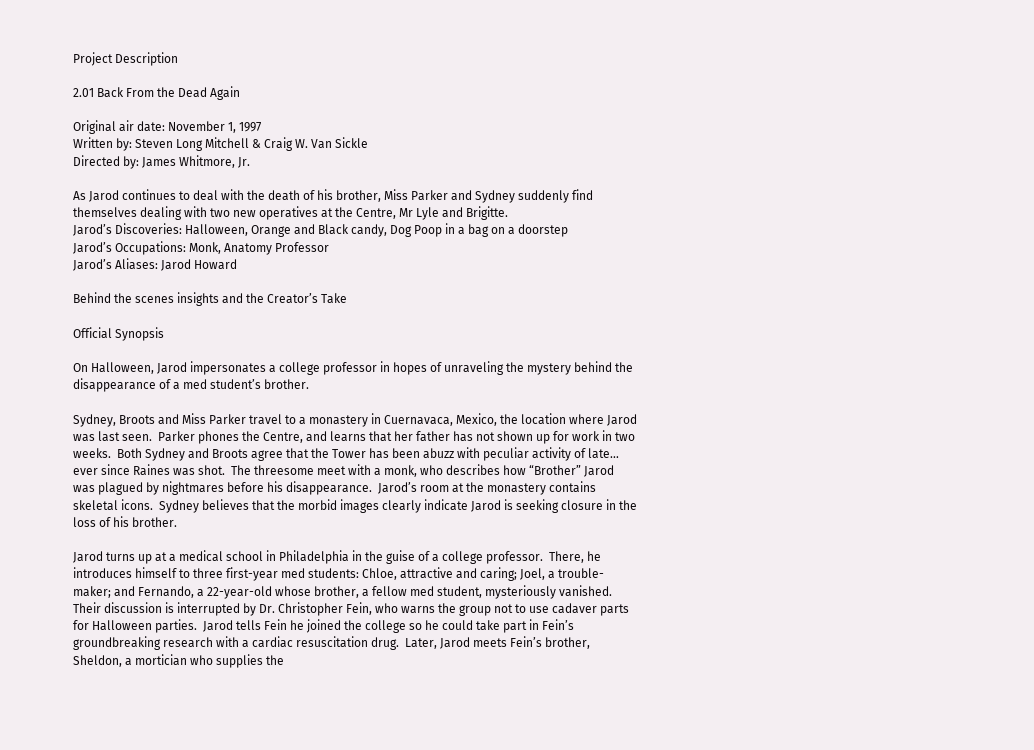Project Description

2.01 Back From the Dead Again

Original air date: November 1, 1997
Written by: Steven Long Mitchell & Craig W. Van Sickle
Directed by: James Whitmore, Jr.

As Jarod continues to deal with the death of his brother, Miss Parker and Sydney suddenly find themselves dealing with two new operatives at the Centre, Mr Lyle and Brigitte.
Jarod’s Discoveries: Halloween, Orange and Black candy, Dog Poop in a bag on a doorstep
Jarod’s Occupations: Monk, Anatomy Professor
Jarod’s Aliases: Jarod Howard

Behind the scenes insights and the Creator’s Take

Official Synopsis

On Halloween, Jarod impersonates a college professor in hopes of unraveling the mystery behind the disappearance of a med student’s brother.

Sydney, Broots and Miss Parker travel to a monastery in Cuernavaca, Mexico, the location where Jarod was last seen.  Parker phones the Centre, and learns that her father has not shown up for work in two weeks.  Both Sydney and Broots agree that the Tower has been abuzz with peculiar activity of late… ever since Raines was shot.  The threesome meet with a monk, who describes how “Brother” Jarod was plagued by nightmares before his disappearance.  Jarod’s room at the monastery contains skeletal icons.  Sydney believes that the morbid images clearly indicate Jarod is seeking closure in the loss of his brother.

Jarod turns up at a medical school in Philadelphia in the guise of a college professor.  There, he introduces himself to three first-year med students: Chloe, attractive and caring; Joel, a trouble-maker; and Fernando, a 22-year-old whose brother, a fellow med student, mysteriously vanished.  Their discussion is interrupted by Dr. Christopher Fein, who warns the group not to use cadaver parts for Halloween parties.  Jarod tells Fein he joined the college so he could take part in Fein’s groundbreaking research with a cardiac resuscitation drug.  Later, Jarod meets Fein’s brother, Sheldon, a mortician who supplies the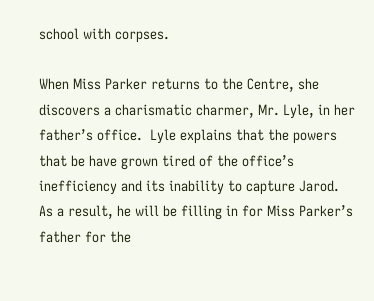school with corpses.

When Miss Parker returns to the Centre, she discovers a charismatic charmer, Mr. Lyle, in her father’s office.  Lyle explains that the powers that be have grown tired of the office’s inefficiency and its inability to capture Jarod.  As a result, he will be filling in for Miss Parker’s father for the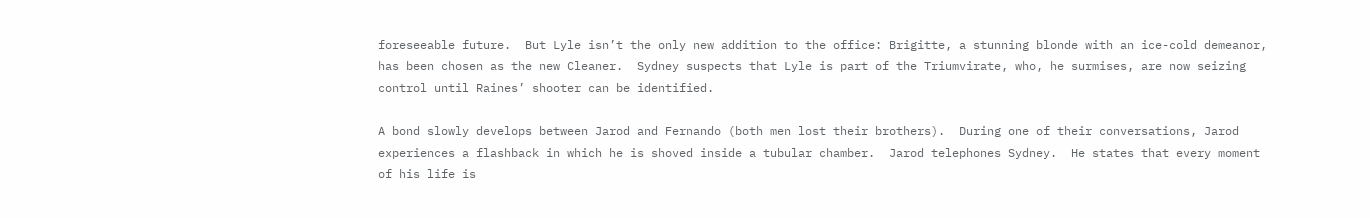foreseeable future.  But Lyle isn’t the only new addition to the office: Brigitte, a stunning blonde with an ice-cold demeanor, has been chosen as the new Cleaner.  Sydney suspects that Lyle is part of the Triumvirate, who, he surmises, are now seizing control until Raines’ shooter can be identified.

A bond slowly develops between Jarod and Fernando (both men lost their brothers).  During one of their conversations, Jarod experiences a flashback in which he is shoved inside a tubular chamber.  Jarod telephones Sydney.  He states that every moment of his life is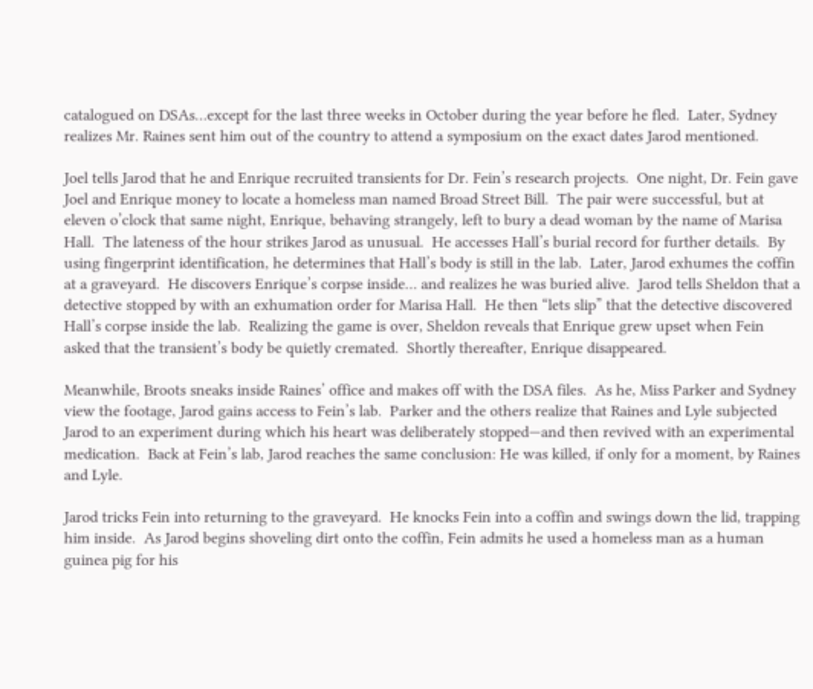catalogued on DSAs…except for the last three weeks in October during the year before he fled.  Later, Sydney realizes Mr. Raines sent him out of the country to attend a symposium on the exact dates Jarod mentioned.

Joel tells Jarod that he and Enrique recruited transients for Dr. Fein’s research projects.  One night, Dr. Fein gave Joel and Enrique money to locate a homeless man named Broad Street Bill.  The pair were successful, but at eleven o’clock that same night, Enrique, behaving strangely, left to bury a dead woman by the name of Marisa Hall.  The lateness of the hour strikes Jarod as unusual.  He accesses Hall’s burial record for further details.  By using fingerprint identification, he determines that Hall’s body is still in the lab.  Later, Jarod exhumes the coffin at a graveyard.  He discovers Enrique’s corpse inside… and realizes he was buried alive.  Jarod tells Sheldon that a detective stopped by with an exhumation order for Marisa Hall.  He then “lets slip” that the detective discovered Hall’s corpse inside the lab.  Realizing the game is over, Sheldon reveals that Enrique grew upset when Fein asked that the transient’s body be quietly cremated.  Shortly thereafter, Enrique disappeared.

Meanwhile, Broots sneaks inside Raines’ office and makes off with the DSA files.  As he, Miss Parker and Sydney view the footage, Jarod gains access to Fein’s lab.  Parker and the others realize that Raines and Lyle subjected Jarod to an experiment during which his heart was deliberately stopped—and then revived with an experimental medication.  Back at Fein’s lab, Jarod reaches the same conclusion: He was killed, if only for a moment, by Raines and Lyle.

Jarod tricks Fein into returning to the graveyard.  He knocks Fein into a coffin and swings down the lid, trapping him inside.  As Jarod begins shoveling dirt onto the coffin, Fein admits he used a homeless man as a human guinea pig for his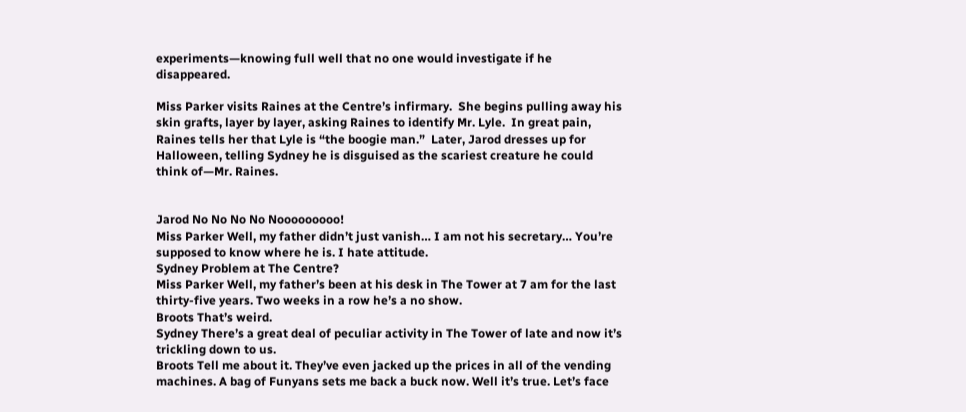experiments—knowing full well that no one would investigate if he disappeared.

Miss Parker visits Raines at the Centre’s infirmary.  She begins pulling away his skin grafts, layer by layer, asking Raines to identify Mr. Lyle.  In great pain, Raines tells her that Lyle is “the boogie man.”  Later, Jarod dresses up for Halloween, telling Sydney he is disguised as the scariest creature he could think of—Mr. Raines.


Jarod No No No No Nooooooooo!
Miss Parker Well, my father didn’t just vanish… I am not his secretary… You’re supposed to know where he is. I hate attitude.
Sydney Problem at The Centre?
Miss Parker Well, my father’s been at his desk in The Tower at 7 am for the last thirty-five years. Two weeks in a row he’s a no show.
Broots That’s weird.
Sydney There’s a great deal of peculiar activity in The Tower of late and now it’s trickling down to us.
Broots Tell me about it. They’ve even jacked up the prices in all of the vending machines. A bag of Funyans sets me back a buck now. Well it’s true. Let’s face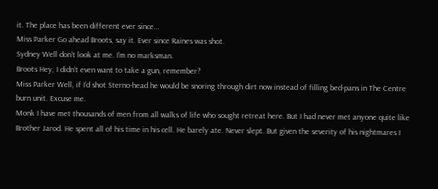it. The place has been different ever since…
Miss Parker Go ahead Broots, say it. Ever since Raines was shot.
Sydney Well don’t look at me. I’m no marksman.
Broots Hey, I didn’t even want to take a gun, remember?
Miss Parker Well, if I’d shot Sterno-head he would be snoring through dirt now instead of filling bed-pans in The Centre burn unit. Excuse me.
Monk I have met thousands of men from all walks of life who sought retreat here. But I had never met anyone quite like Brother Jarod. He spent all of his time in his cell. He barely ate. Never slept. But given the severity of his nightmares I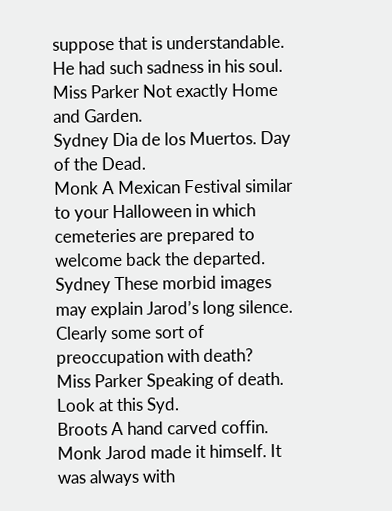suppose that is understandable. He had such sadness in his soul.
Miss Parker Not exactly Home and Garden.
Sydney Dia de los Muertos. Day of the Dead.
Monk A Mexican Festival similar to your Halloween in which cemeteries are prepared to welcome back the departed.
Sydney These morbid images may explain Jarod’s long silence. Clearly some sort of preoccupation with death?
Miss Parker Speaking of death. Look at this Syd.
Broots A hand carved coffin.
Monk Jarod made it himself. It was always with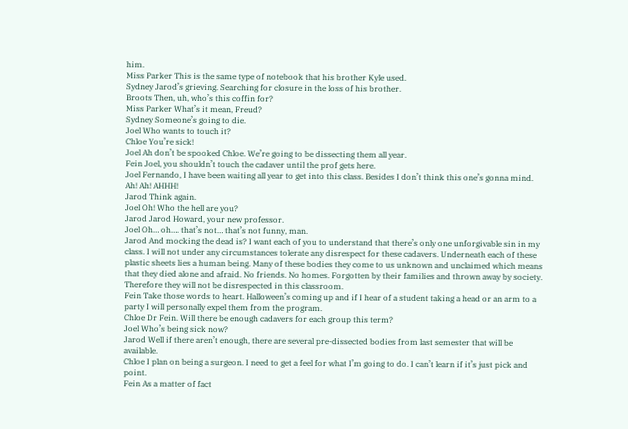him.
Miss Parker This is the same type of notebook that his brother Kyle used.
Sydney Jarod’s grieving. Searching for closure in the loss of his brother.
Broots Then, uh, who’s this coffin for?
Miss Parker What’s it mean, Freud?
Sydney Someone’s going to die.
Joel Who wants to touch it?
Chloe You’re sick!
Joel Ah don’t be spooked Chloe. We’re going to be dissecting them all year.
Fein Joel, you shouldn’t touch the cadaver until the prof gets here.
Joel Fernando, I have been waiting all year to get into this class. Besides I don’t think this one’s gonna mind. Ah! Ah! AHHH!
Jarod Think again.
Joel Oh! Who the hell are you?
Jarod Jarod Howard, your new professor.
Joel Oh… oh…. that’s not… that’s not funny, man.
Jarod And mocking the dead is? I want each of you to understand that there’s only one unforgivable sin in my class. I will not under any circumstances tolerate any disrespect for these cadavers. Underneath each of these plastic sheets lies a human being. Many of these bodies they come to us unknown and unclaimed which means that they died alone and afraid. No friends. No homes. Forgotten by their families and thrown away by society. Therefore they will not be disrespected in this classroom.
Fein Take those words to heart. Halloween’s coming up and if I hear of a student taking a head or an arm to a party I will personally expel them from the program.
Chloe Dr Fein. Will there be enough cadavers for each group this term?
Joel Who’s being sick now?
Jarod Well if there aren’t enough, there are several pre-dissected bodies from last semester that will be available.
Chloe I plan on being a surgeon. I need to get a feel for what I’m going to do. I can’t learn if it’s just pick and point.
Fein As a matter of fact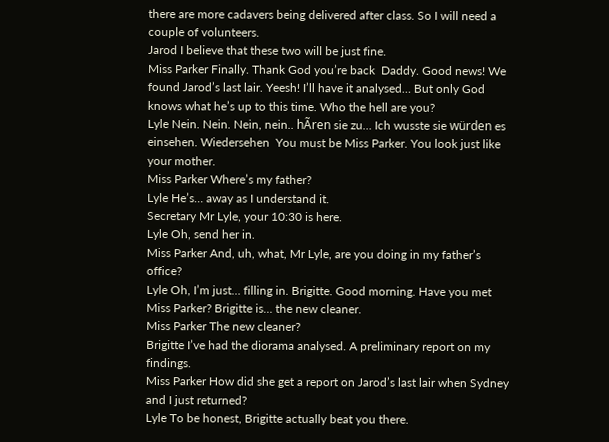there are more cadavers being delivered after class. So I will need a couple of volunteers.
Jarod I believe that these two will be just fine.
Miss Parker Finally. Thank God you’re back  Daddy. Good news! We found Jarod’s last lair. Yeesh! I’ll have it analysed… But only God knows what he’s up to this time. Who the hell are you?
Lyle Nein. Nein. Nein, nein.. hÃren sie zu… Ich wusste sie würden es einsehen. Wiedersehen  You must be Miss Parker. You look just like your mother.
Miss Parker Where’s my father?
Lyle He’s… away as I understand it.
Secretary Mr Lyle, your 10:30 is here.
Lyle Oh, send her in.
Miss Parker And, uh, what, Mr Lyle, are you doing in my father’s office?
Lyle Oh, I’m just… filling in. Brigitte. Good morning. Have you met Miss Parker? Brigitte is… the new cleaner.
Miss Parker The new cleaner?
Brigitte I’ve had the diorama analysed. A preliminary report on my findings.
Miss Parker How did she get a report on Jarod’s last lair when Sydney and I just returned?
Lyle To be honest, Brigitte actually beat you there.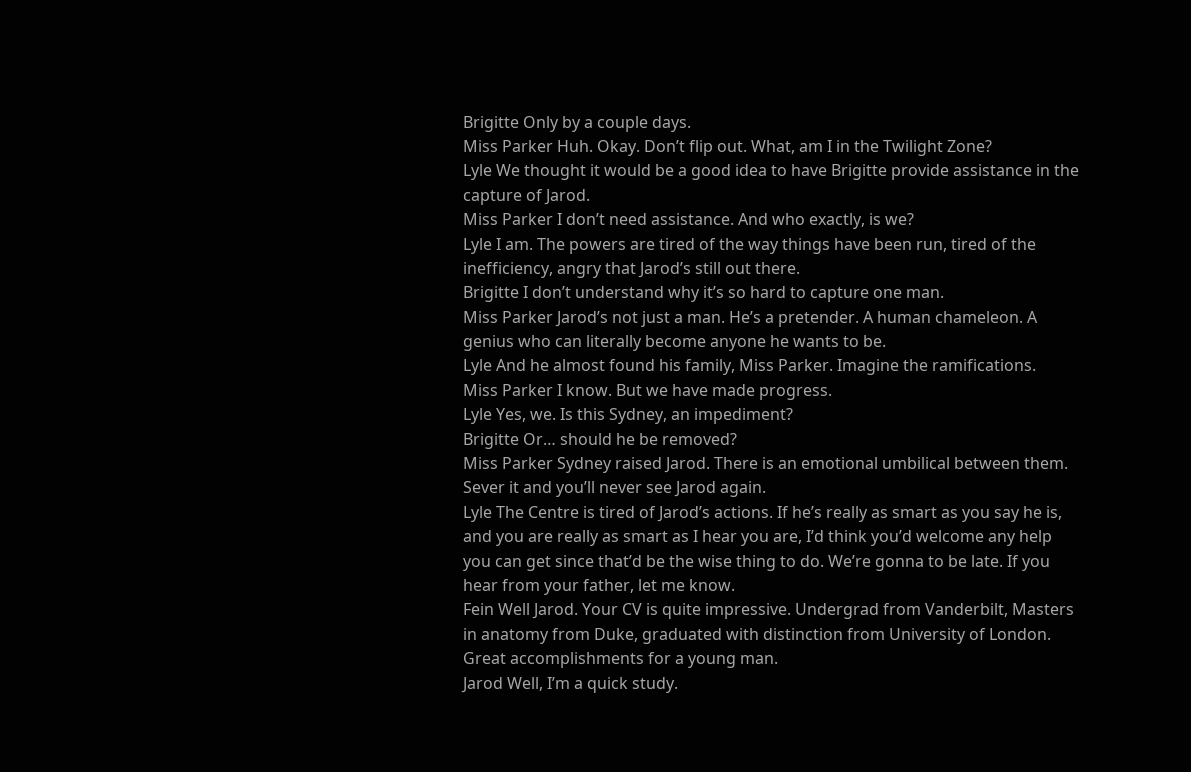Brigitte Only by a couple days.
Miss Parker Huh. Okay. Don’t flip out. What, am I in the Twilight Zone?
Lyle We thought it would be a good idea to have Brigitte provide assistance in the capture of Jarod.
Miss Parker I don’t need assistance. And who exactly, is we?
Lyle I am. The powers are tired of the way things have been run, tired of the inefficiency, angry that Jarod’s still out there.
Brigitte I don’t understand why it’s so hard to capture one man.
Miss Parker Jarod’s not just a man. He’s a pretender. A human chameleon. A genius who can literally become anyone he wants to be.
Lyle And he almost found his family, Miss Parker. Imagine the ramifications.
Miss Parker I know. But we have made progress.
Lyle Yes, we. Is this Sydney, an impediment?
Brigitte Or… should he be removed?
Miss Parker Sydney raised Jarod. There is an emotional umbilical between them. Sever it and you’ll never see Jarod again.
Lyle The Centre is tired of Jarod’s actions. If he’s really as smart as you say he is, and you are really as smart as I hear you are, I’d think you’d welcome any help you can get since that’d be the wise thing to do. We’re gonna to be late. If you hear from your father, let me know.
Fein Well Jarod. Your CV is quite impressive. Undergrad from Vanderbilt, Masters in anatomy from Duke, graduated with distinction from University of London. Great accomplishments for a young man.
Jarod Well, I’m a quick study.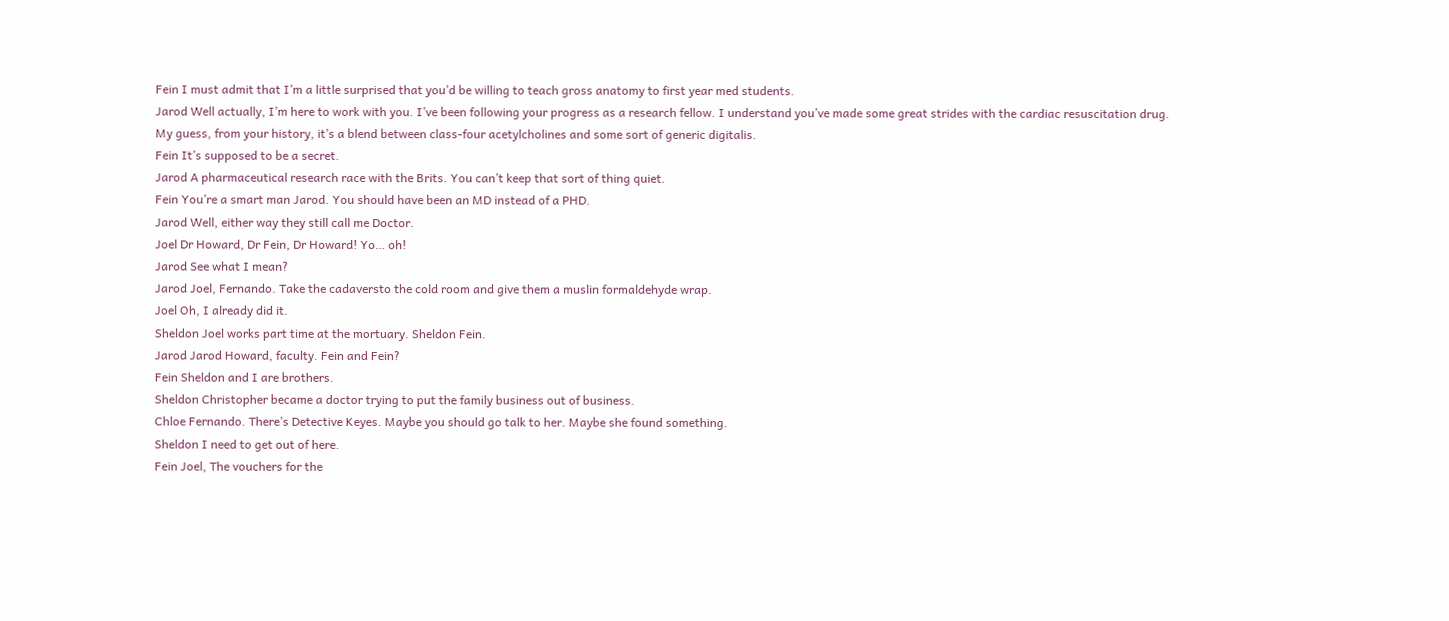Fein I must admit that I’m a little surprised that you’d be willing to teach gross anatomy to first year med students.
Jarod Well actually, I’m here to work with you. I’ve been following your progress as a research fellow. I understand you’ve made some great strides with the cardiac resuscitation drug. My guess, from your history, it’s a blend between class-four acetylcholines and some sort of generic digitalis.
Fein It’s supposed to be a secret.
Jarod A pharmaceutical research race with the Brits. You can’t keep that sort of thing quiet.
Fein You’re a smart man Jarod. You should have been an MD instead of a PHD.
Jarod Well, either way they still call me Doctor.
Joel Dr Howard, Dr Fein, Dr Howard! Yo… oh!
Jarod See what I mean?
Jarod Joel, Fernando. Take the cadaversto the cold room and give them a muslin formaldehyde wrap.
Joel Oh, I already did it.
Sheldon Joel works part time at the mortuary. Sheldon Fein.
Jarod Jarod Howard, faculty. Fein and Fein?
Fein Sheldon and I are brothers.
Sheldon Christopher became a doctor trying to put the family business out of business.
Chloe Fernando. There’s Detective Keyes. Maybe you should go talk to her. Maybe she found something.
Sheldon I need to get out of here.
Fein Joel, The vouchers for the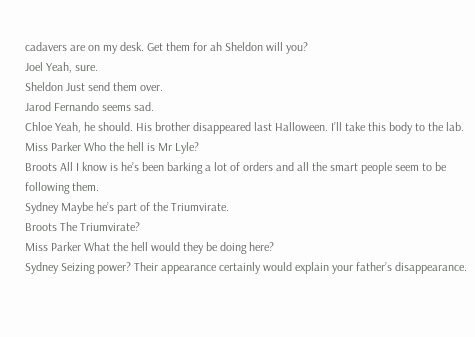cadavers are on my desk. Get them for ah Sheldon will you?
Joel Yeah, sure.
Sheldon Just send them over.
Jarod Fernando seems sad.
Chloe Yeah, he should. His brother disappeared last Halloween. I’ll take this body to the lab.
Miss Parker Who the hell is Mr Lyle?
Broots All I know is he’s been barking a lot of orders and all the smart people seem to be following them.
Sydney Maybe he’s part of the Triumvirate.
Broots The Triumvirate?
Miss Parker What the hell would they be doing here?
Sydney Seizing power? Their appearance certainly would explain your father’s disappearance.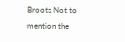Broots Not to mention the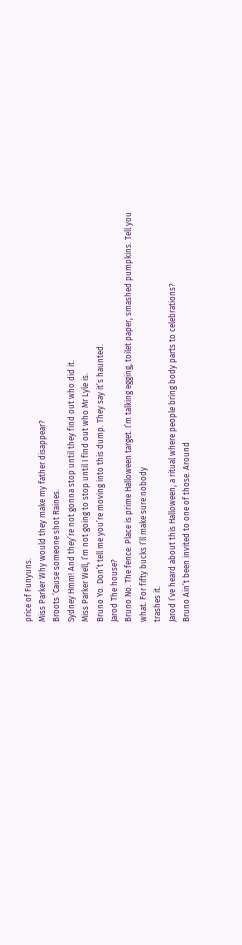price of Funyuns.
Miss Parker Why would they make my father disappear?
Broots ‘Cause someone shot Raines.
Sydney Hmm! And they’re not gonna stop until they find out who did it.
Miss Parker Well, I’m not going to stop until I find out who Mr Lyle is.
Bruno Yo. Don’t tell me you’re moving into this dump. They say it’s haunted.
Jarod The house?
Bruno No. The fence. Place is prime Halloween target. I’m talking egging, toilet paper, smashed pumpkins. Tell you what. For fifty bucks I’ll make sure nobody
trashes it.
Jarod I’ve heard about this Halloween, a ritual where people bring body parts to celebrations?
Bruno Ain’t been invited to one of those. Around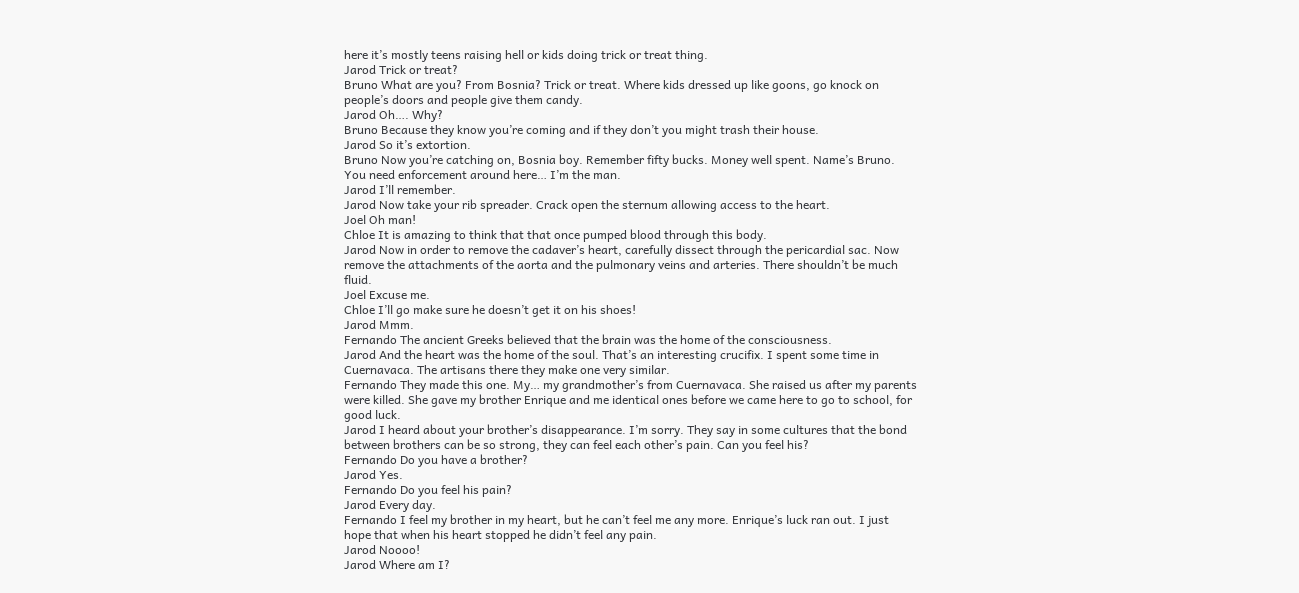here it’s mostly teens raising hell or kids doing trick or treat thing.
Jarod Trick or treat?
Bruno What are you? From Bosnia? Trick or treat. Where kids dressed up like goons, go knock on people’s doors and people give them candy.
Jarod Oh…. Why?
Bruno Because they know you’re coming and if they don’t you might trash their house.
Jarod So it’s extortion.
Bruno Now you’re catching on, Bosnia boy. Remember fifty bucks. Money well spent. Name’s Bruno. You need enforcement around here… I’m the man.
Jarod I’ll remember.
Jarod Now take your rib spreader. Crack open the sternum allowing access to the heart.
Joel Oh man!
Chloe It is amazing to think that that once pumped blood through this body.
Jarod Now in order to remove the cadaver’s heart, carefully dissect through the pericardial sac. Now remove the attachments of the aorta and the pulmonary veins and arteries. There shouldn’t be much fluid.
Joel Excuse me.
Chloe I’ll go make sure he doesn’t get it on his shoes!
Jarod Mmm.
Fernando The ancient Greeks believed that the brain was the home of the consciousness.
Jarod And the heart was the home of the soul. That’s an interesting crucifix. I spent some time in Cuernavaca. The artisans there they make one very similar.
Fernando They made this one. My… my grandmother’s from Cuernavaca. She raised us after my parents were killed. She gave my brother Enrique and me identical ones before we came here to go to school, for good luck.
Jarod I heard about your brother’s disappearance. I’m sorry. They say in some cultures that the bond between brothers can be so strong, they can feel each other’s pain. Can you feel his?
Fernando Do you have a brother?
Jarod Yes.
Fernando Do you feel his pain?
Jarod Every day.
Fernando I feel my brother in my heart, but he can’t feel me any more. Enrique’s luck ran out. I just hope that when his heart stopped he didn’t feel any pain.
Jarod Noooo!
Jarod Where am I?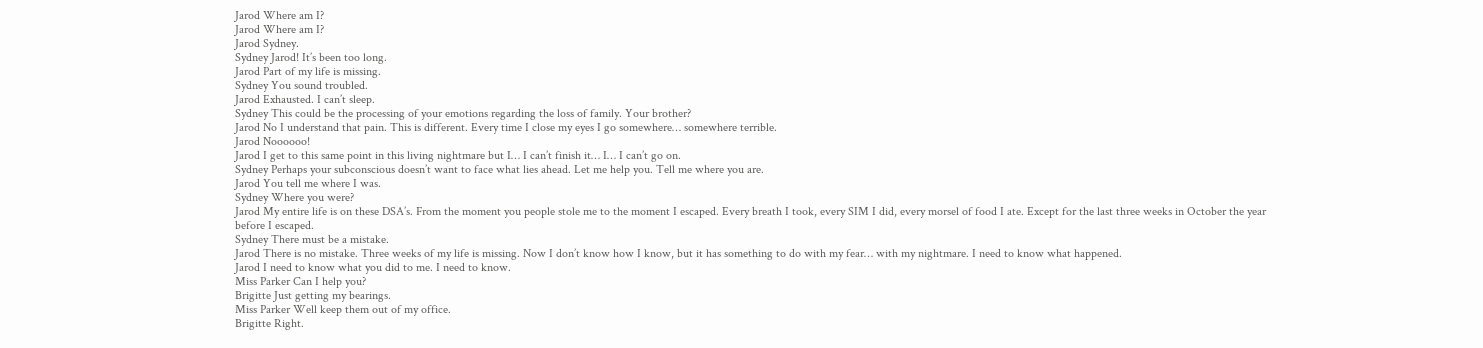Jarod Where am I?
Jarod Where am I?
Jarod Sydney.
Sydney Jarod! It’s been too long.
Jarod Part of my life is missing.
Sydney You sound troubled.
Jarod Exhausted. I can’t sleep.
Sydney This could be the processing of your emotions regarding the loss of family. Your brother?
Jarod No I understand that pain. This is different. Every time I close my eyes I go somewhere… somewhere terrible.
Jarod Noooooo!
Jarod I get to this same point in this living nightmare but I… I can’t finish it… I… I can’t go on.
Sydney Perhaps your subconscious doesn’t want to face what lies ahead. Let me help you. Tell me where you are.
Jarod You tell me where I was.
Sydney Where you were?
Jarod My entire life is on these DSA’s. From the moment you people stole me to the moment I escaped. Every breath I took, every SIM I did, every morsel of food I ate. Except for the last three weeks in October the year before I escaped.
Sydney There must be a mistake.
Jarod There is no mistake. Three weeks of my life is missing. Now I don’t know how I know, but it has something to do with my fear… with my nightmare. I need to know what happened.
Jarod I need to know what you did to me. I need to know.
Miss Parker Can I help you?
Brigitte Just getting my bearings.
Miss Parker Well keep them out of my office.
Brigitte Right.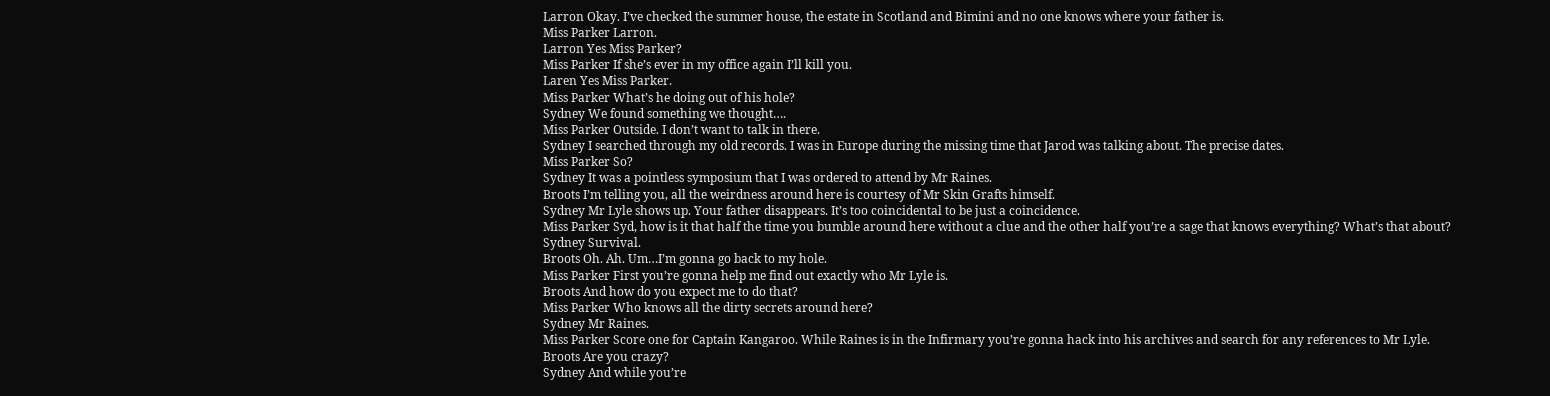Larron Okay. I’ve checked the summer house, the estate in Scotland and Bimini and no one knows where your father is.
Miss Parker Larron.
Larron Yes Miss Parker?
Miss Parker If she’s ever in my office again I’ll kill you.
Laren Yes Miss Parker.
Miss Parker What’s he doing out of his hole?
Sydney We found something we thought….
Miss Parker Outside. I don’t want to talk in there.
Sydney I searched through my old records. I was in Europe during the missing time that Jarod was talking about. The precise dates.
Miss Parker So?
Sydney It was a pointless symposium that I was ordered to attend by Mr Raines.
Broots I’m telling you, all the weirdness around here is courtesy of Mr Skin Grafts himself.
Sydney Mr Lyle shows up. Your father disappears. It’s too coincidental to be just a coincidence.
Miss Parker Syd, how is it that half the time you bumble around here without a clue and the other half you’re a sage that knows everything? What’s that about?
Sydney Survival.
Broots Oh. Ah. Um…I’m gonna go back to my hole.
Miss Parker First you’re gonna help me find out exactly who Mr Lyle is.
Broots And how do you expect me to do that?
Miss Parker Who knows all the dirty secrets around here?
Sydney Mr Raines.
Miss Parker Score one for Captain Kangaroo. While Raines is in the Infirmary you’re gonna hack into his archives and search for any references to Mr Lyle.
Broots Are you crazy?
Sydney And while you’re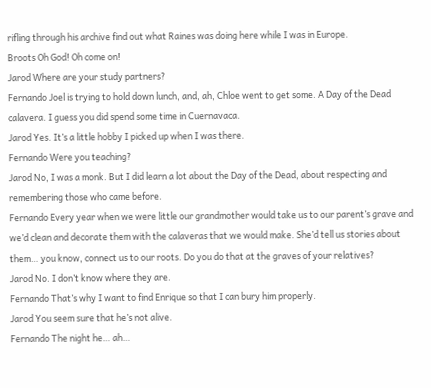rifling through his archive find out what Raines was doing here while I was in Europe.
Broots Oh God! Oh come on!
Jarod Where are your study partners?
Fernando Joel is trying to hold down lunch, and, ah, Chloe went to get some. A Day of the Dead calavera. I guess you did spend some time in Cuernavaca.
Jarod Yes. It’s a little hobby I picked up when I was there.
Fernando Were you teaching?
Jarod No, I was a monk. But I did learn a lot about the Day of the Dead, about respecting and remembering those who came before.
Fernando Every year when we were little our grandmother would take us to our parent’s grave and we’d clean and decorate them with the calaveras that we would make. She’d tell us stories about them… you know, connect us to our roots. Do you do that at the graves of your relatives?
Jarod No. I don’t know where they are.
Fernando That’s why I want to find Enrique so that I can bury him properly.
Jarod You seem sure that he’s not alive.
Fernando The night he… ah…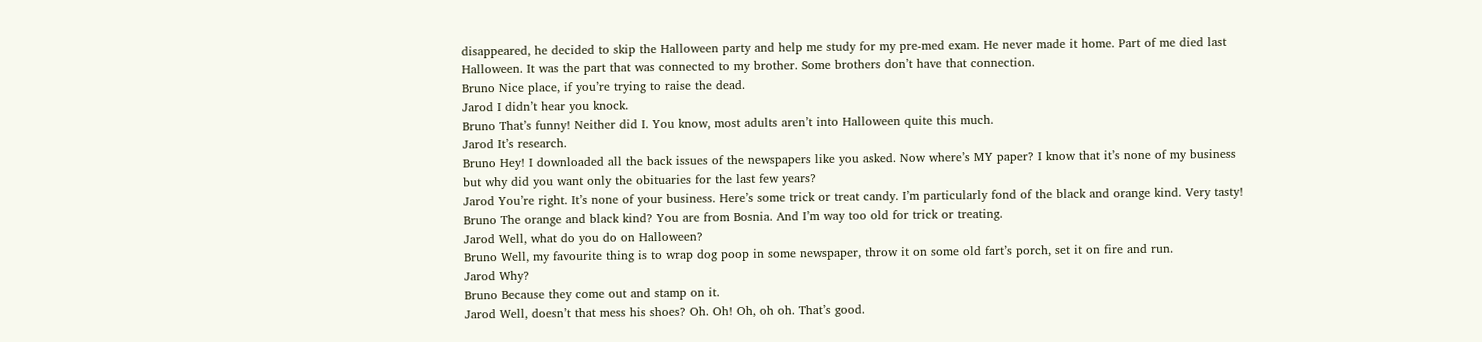disappeared, he decided to skip the Halloween party and help me study for my pre-med exam. He never made it home. Part of me died last Halloween. It was the part that was connected to my brother. Some brothers don’t have that connection.
Bruno Nice place, if you’re trying to raise the dead.
Jarod I didn’t hear you knock.
Bruno That’s funny! Neither did I. You know, most adults aren’t into Halloween quite this much.
Jarod It’s research.
Bruno Hey! I downloaded all the back issues of the newspapers like you asked. Now where’s MY paper? I know that it’s none of my business but why did you want only the obituaries for the last few years?
Jarod You’re right. It’s none of your business. Here’s some trick or treat candy. I’m particularly fond of the black and orange kind. Very tasty!
Bruno The orange and black kind? You are from Bosnia. And I’m way too old for trick or treating.
Jarod Well, what do you do on Halloween?
Bruno Well, my favourite thing is to wrap dog poop in some newspaper, throw it on some old fart’s porch, set it on fire and run.
Jarod Why?
Bruno Because they come out and stamp on it.
Jarod Well, doesn’t that mess his shoes? Oh. Oh! Oh, oh oh. That’s good.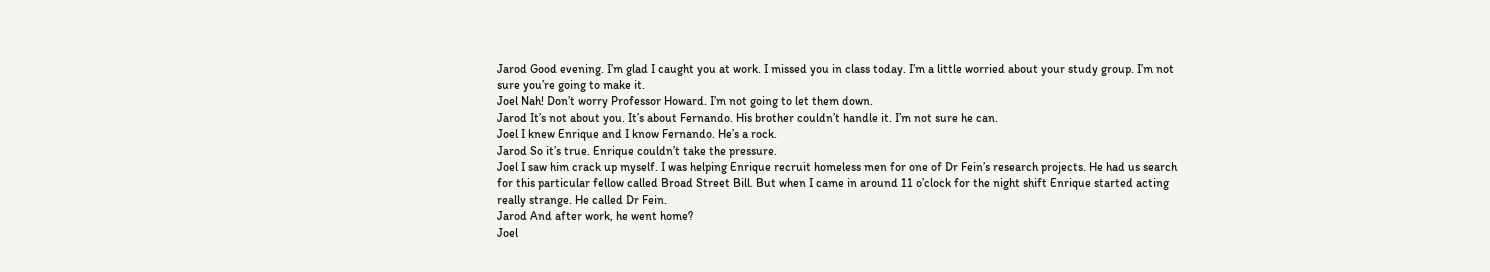Jarod Good evening. I’m glad I caught you at work. I missed you in class today. I’m a little worried about your study group. I’m not sure you’re going to make it.
Joel Nah! Don’t worry Professor Howard. I’m not going to let them down.
Jarod It’s not about you. It’s about Fernando. His brother couldn’t handle it. I’m not sure he can.
Joel I knew Enrique and I know Fernando. He’s a rock.
Jarod So it’s true. Enrique couldn’t take the pressure.
Joel I saw him crack up myself. I was helping Enrique recruit homeless men for one of Dr Fein’s research projects. He had us search for this particular fellow called Broad Street Bill. But when I came in around 11 o’clock for the night shift Enrique started acting really strange. He called Dr Fein.
Jarod And after work, he went home?
Joel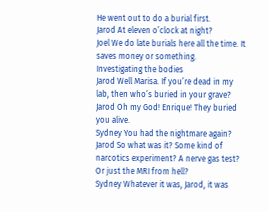He went out to do a burial first.
Jarod At eleven o’clock at night?
Joel We do late burials here all the time. It saves money or something.
Investigating the bodies
Jarod Well Marisa. If you’re dead in my lab, then who’s buried in your grave?
Jarod Oh my God! Enrique! They buried you alive.
Sydney You had the nightmare again?
Jarod So what was it? Some kind of narcotics experiment? A nerve gas test? Or just the MRI from hell?
Sydney Whatever it was, Jarod, it was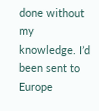done without my knowledge. I’d been sent to Europe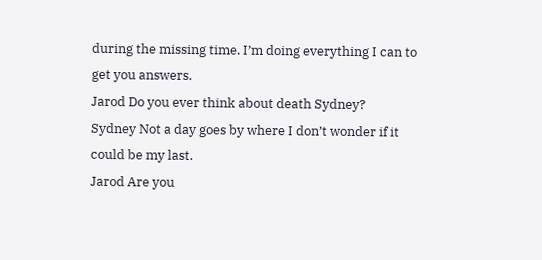during the missing time. I’m doing everything I can to get you answers.
Jarod Do you ever think about death Sydney?
Sydney Not a day goes by where I don’t wonder if it could be my last.
Jarod Are you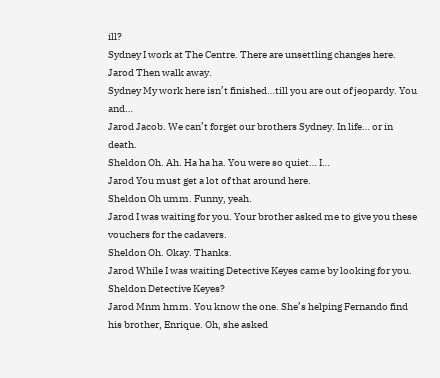ill?
Sydney I work at The Centre. There are unsettling changes here.
Jarod Then walk away.
Sydney My work here isn’t finished…till you are out of jeopardy. You and…
Jarod Jacob. We can’t forget our brothers Sydney. In life… or in death.
Sheldon Oh. Ah. Ha ha ha. You were so quiet… I…
Jarod You must get a lot of that around here.
Sheldon Oh umm. Funny, yeah.
Jarod I was waiting for you. Your brother asked me to give you these vouchers for the cadavers.
Sheldon Oh. Okay. Thanks.
Jarod While I was waiting Detective Keyes came by looking for you.
Sheldon Detective Keyes?
Jarod Mnm hmm. You know the one. She’s helping Fernando find his brother, Enrique. Oh, she asked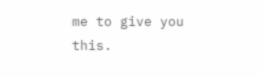me to give you this.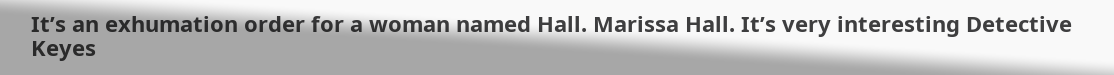It’s an exhumation order for a woman named Hall. Marissa Hall. It’s very interesting Detective Keyes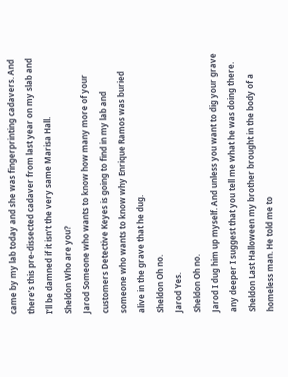came by my lab today and she was fingerprinting cadavers. And there’s this pre-dissected cadaver from last year on my slab and I’ll be damned if it isn’t the very same Marisa Hall.
Sheldon Who are you?
Jarod Someone who wants to know how many more of your customers Detective Keyes is going to find in my lab and someone who wants to know why Enrique Ramos was buried alive in the grave that he dug.
Sheldon Oh no.
Jarod Yes.
Sheldon Oh no.
Jarod I dug him up myself. And unless you want to dig your grave any deeper I suggest that you tell me what he was doing there.
Sheldon Last Halloween my brother brought in the body of a homeless man. He told me to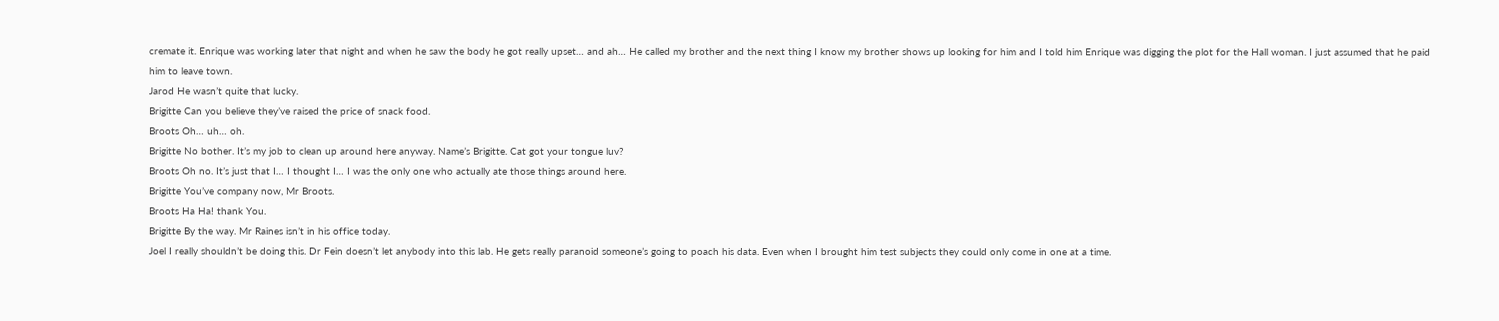cremate it. Enrique was working later that night and when he saw the body he got really upset… and ah… He called my brother and the next thing I know my brother shows up looking for him and I told him Enrique was digging the plot for the Hall woman. I just assumed that he paid him to leave town.
Jarod He wasn’t quite that lucky.
Brigitte Can you believe they’ve raised the price of snack food.
Broots Oh… uh… oh.
Brigitte No bother. It’s my job to clean up around here anyway. Name’s Brigitte. Cat got your tongue luv?
Broots Oh no. It’s just that I… I thought I… I was the only one who actually ate those things around here.
Brigitte You’ve company now, Mr Broots.
Broots Ha Ha! thank You.
Brigitte By the way. Mr Raines isn’t in his office today.
Joel I really shouldn’t be doing this. Dr Fein doesn’t let anybody into this lab. He gets really paranoid someone’s going to poach his data. Even when I brought him test subjects they could only come in one at a time.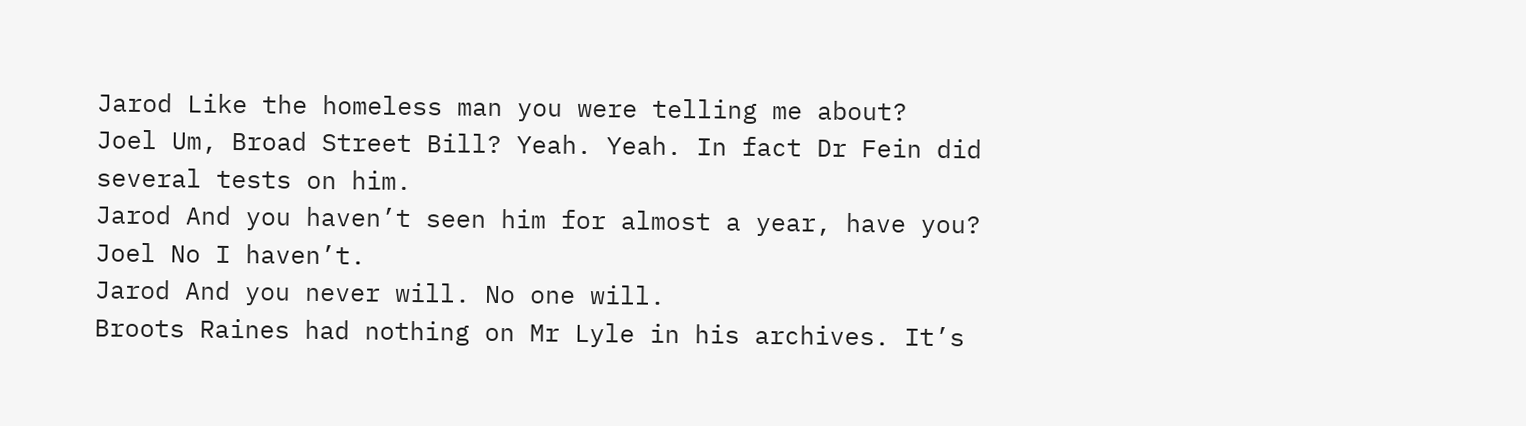Jarod Like the homeless man you were telling me about?
Joel Um, Broad Street Bill? Yeah. Yeah. In fact Dr Fein did several tests on him.
Jarod And you haven’t seen him for almost a year, have you?
Joel No I haven’t.
Jarod And you never will. No one will.
Broots Raines had nothing on Mr Lyle in his archives. It’s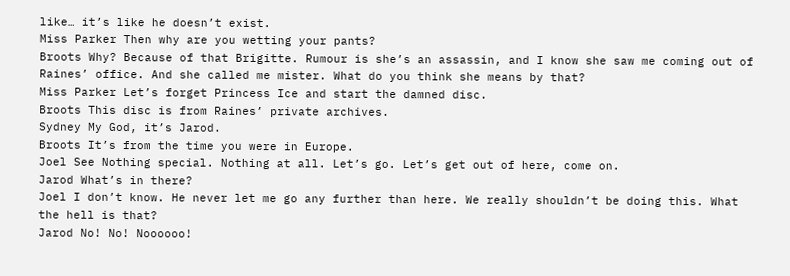like… it’s like he doesn’t exist.
Miss Parker Then why are you wetting your pants?
Broots Why? Because of that Brigitte. Rumour is she’s an assassin, and I know she saw me coming out of Raines’ office. And she called me mister. What do you think she means by that?
Miss Parker Let’s forget Princess Ice and start the damned disc.
Broots This disc is from Raines’ private archives.
Sydney My God, it’s Jarod.
Broots It’s from the time you were in Europe.
Joel See Nothing special. Nothing at all. Let’s go. Let’s get out of here, come on.
Jarod What’s in there?
Joel I don’t know. He never let me go any further than here. We really shouldn’t be doing this. What the hell is that?
Jarod No! No! Noooooo!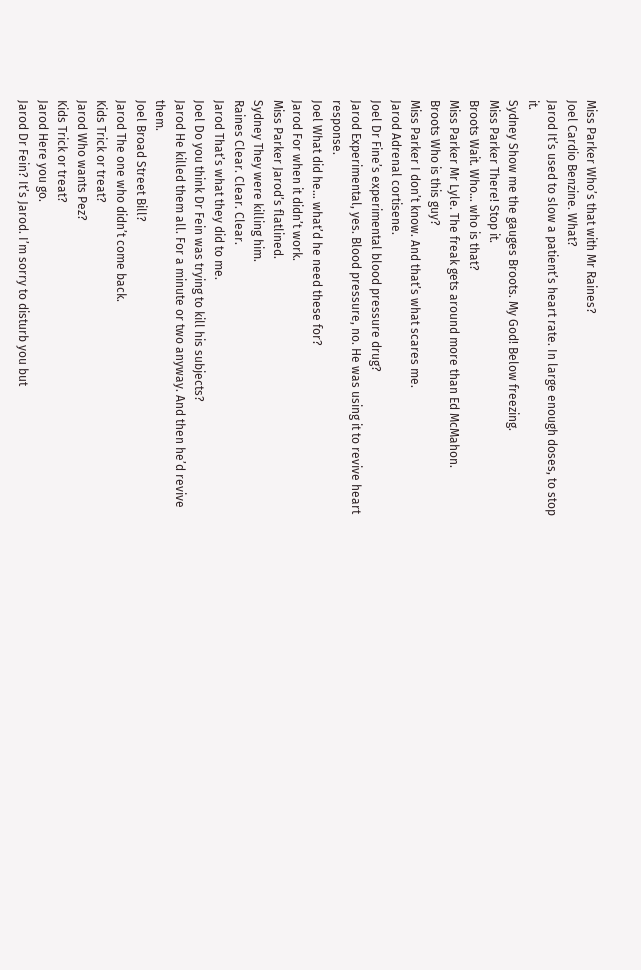Miss Parker Who’s that with Mr Raines?
Joel Cardio Benzine. What?
Jarod It’s used to slow a patient’s heart rate. In large enough doses, to stop it.
Sydney Show me the gauges Broots. My God! Below freezing.
Miss Parker There! Stop it.
Broots Wait. Who… who is that?
Miss Parker Mr Lyle. The freak gets around more than Ed McMahon.
Broots Who is this guy?
Miss Parker I don’t know. And that’s what scares me.
Jarod Adrenal cortisene.
Joel Dr Fine’s experimental blood pressure drug?
Jarod Experimental, yes. Blood pressure, no. He was using it to revive heart response.
Joel What did he… what’d he need these for?
Jarod For when it didn’t work.
Miss Parker Jarod’s flatlined.
Sydney They were killing him.
Raines Clear. Clear. Clear.
Jarod That’s what they did to me.
Joel Do you think Dr Fein was trying to kill his subjects?
Jarod He killed them all. For a minute or two anyway. And then he’d revive them.
Joel Broad Street Bill?
Jarod The one who didn’t come back.
Kids Trick or treat?
Jarod Who wants Pez?
Kids Trick or treat?
Jarod Here you go.
Jarod Dr Fein? It’s Jarod. I’m sorry to disturb you but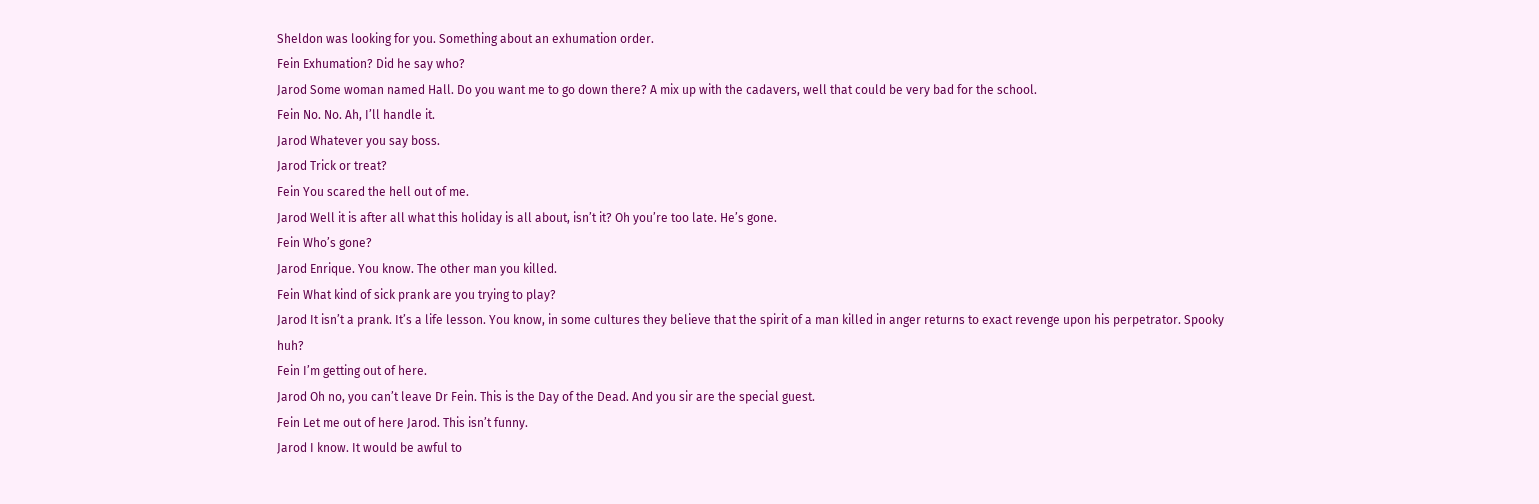Sheldon was looking for you. Something about an exhumation order.
Fein Exhumation? Did he say who?
Jarod Some woman named Hall. Do you want me to go down there? A mix up with the cadavers, well that could be very bad for the school.
Fein No. No. Ah, I’ll handle it.
Jarod Whatever you say boss.
Jarod Trick or treat?
Fein You scared the hell out of me.
Jarod Well it is after all what this holiday is all about, isn’t it? Oh you’re too late. He’s gone.
Fein Who’s gone?
Jarod Enrique. You know. The other man you killed.
Fein What kind of sick prank are you trying to play?
Jarod It isn’t a prank. It’s a life lesson. You know, in some cultures they believe that the spirit of a man killed in anger returns to exact revenge upon his perpetrator. Spooky huh?
Fein I’m getting out of here.
Jarod Oh no, you can’t leave Dr Fein. This is the Day of the Dead. And you sir are the special guest.
Fein Let me out of here Jarod. This isn’t funny.
Jarod I know. It would be awful to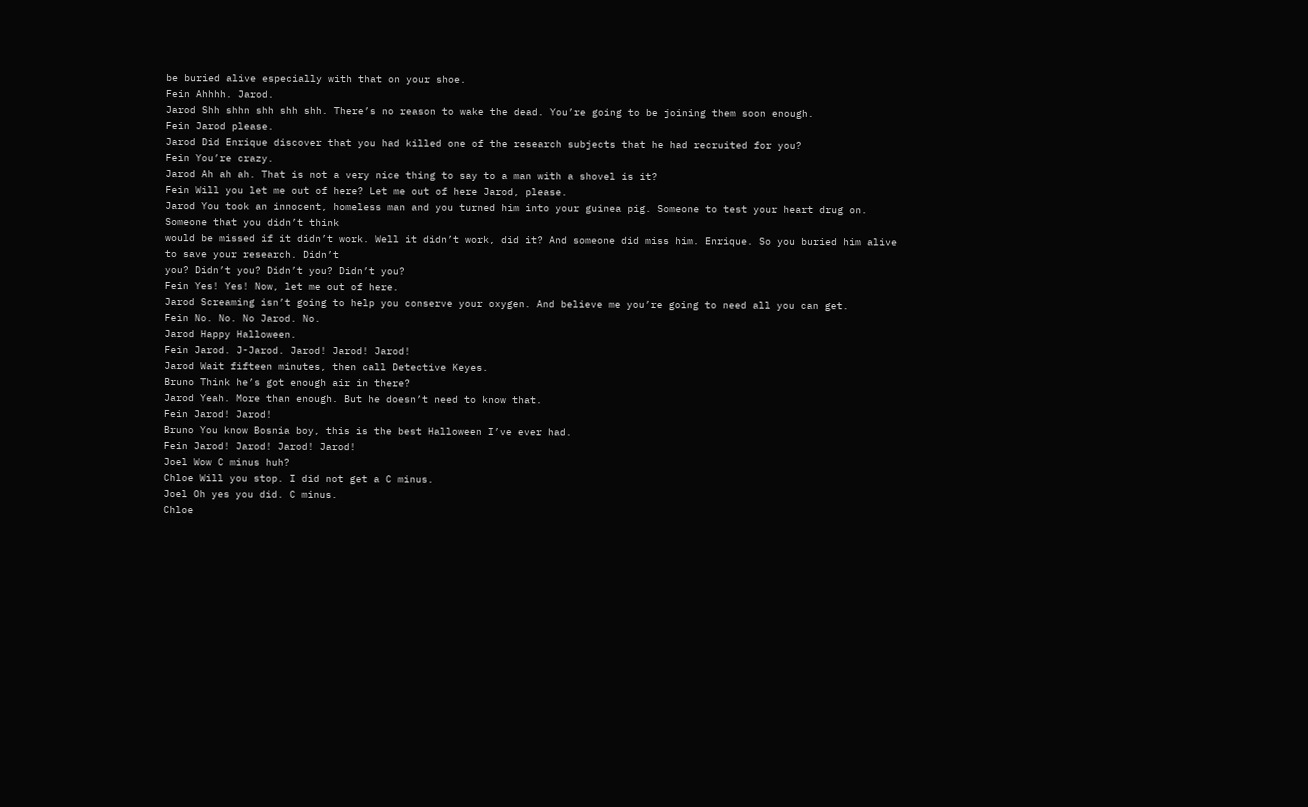be buried alive especially with that on your shoe.
Fein Ahhhh. Jarod.
Jarod Shh shhn shh shh shh. There’s no reason to wake the dead. You’re going to be joining them soon enough.
Fein Jarod please.
Jarod Did Enrique discover that you had killed one of the research subjects that he had recruited for you?
Fein You’re crazy.
Jarod Ah ah ah. That is not a very nice thing to say to a man with a shovel is it?
Fein Will you let me out of here? Let me out of here Jarod, please.
Jarod You took an innocent, homeless man and you turned him into your guinea pig. Someone to test your heart drug on. Someone that you didn’t think
would be missed if it didn’t work. Well it didn’t work, did it? And someone did miss him. Enrique. So you buried him alive to save your research. Didn’t
you? Didn’t you? Didn’t you? Didn’t you?
Fein Yes! Yes! Now, let me out of here.
Jarod Screaming isn’t going to help you conserve your oxygen. And believe me you’re going to need all you can get.
Fein No. No. No Jarod. No.
Jarod Happy Halloween.
Fein Jarod. J-Jarod. Jarod! Jarod! Jarod!
Jarod Wait fifteen minutes, then call Detective Keyes.
Bruno Think he’s got enough air in there?
Jarod Yeah. More than enough. But he doesn’t need to know that.
Fein Jarod! Jarod!
Bruno You know Bosnia boy, this is the best Halloween I’ve ever had.
Fein Jarod! Jarod! Jarod! Jarod!
Joel Wow C minus huh?
Chloe Will you stop. I did not get a C minus.
Joel Oh yes you did. C minus.
Chloe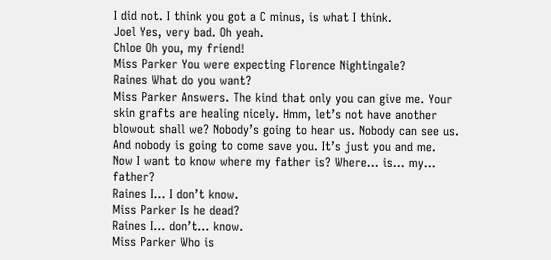I did not. I think you got a C minus, is what I think.
Joel Yes, very bad. Oh yeah.
Chloe Oh you, my friend!
Miss Parker You were expecting Florence Nightingale?
Raines What do you want?
Miss Parker Answers. The kind that only you can give me. Your skin grafts are healing nicely. Hmm, let’s not have another blowout shall we? Nobody’s going to hear us. Nobody can see us. And nobody is going to come save you. It’s just you and me. Now I want to know where my father is? Where… is… my… father?
Raines I… I don’t know.
Miss Parker Is he dead?
Raines I… don’t… know.
Miss Parker Who is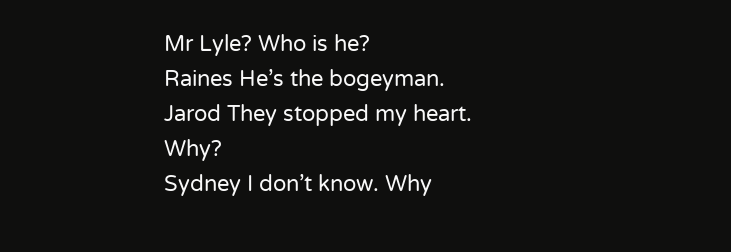Mr Lyle? Who is he?
Raines He’s the bogeyman.
Jarod They stopped my heart. Why?
Sydney I don’t know. Why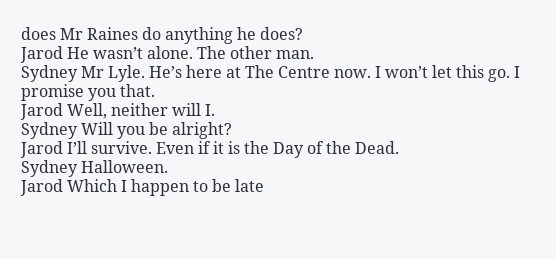does Mr Raines do anything he does?
Jarod He wasn’t alone. The other man.
Sydney Mr Lyle. He’s here at The Centre now. I won’t let this go. I promise you that.
Jarod Well, neither will I.
Sydney Will you be alright?
Jarod I’ll survive. Even if it is the Day of the Dead.
Sydney Halloween.
Jarod Which I happen to be late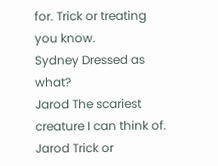for. Trick or treating you know.
Sydney Dressed as what?
Jarod The scariest creature I can think of.
Jarod Trick or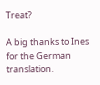Treat?

A big thanks to Ines for the German translation.